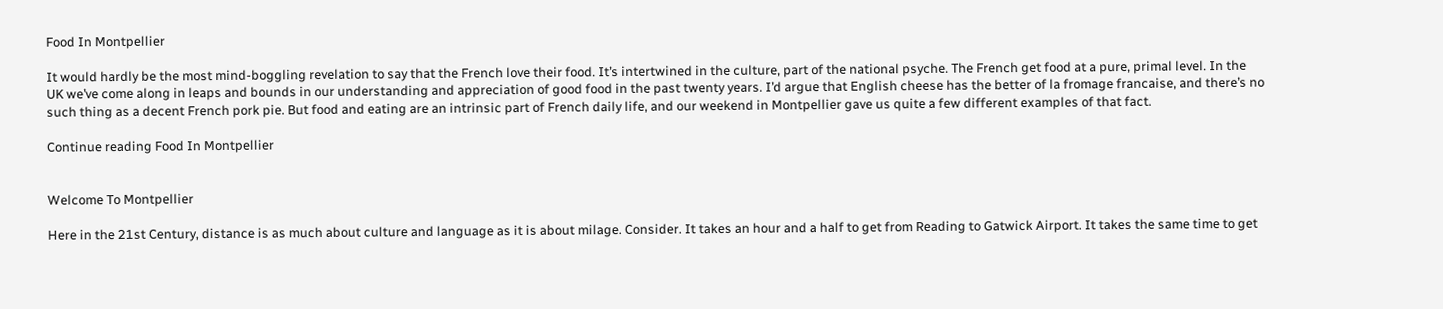Food In Montpellier

It would hardly be the most mind-boggling revelation to say that the French love their food. It’s intertwined in the culture, part of the national psyche. The French get food at a pure, primal level. In the UK we’ve come along in leaps and bounds in our understanding and appreciation of good food in the past twenty years. I’d argue that English cheese has the better of la fromage francaise, and there’s no such thing as a decent French pork pie. But food and eating are an intrinsic part of French daily life, and our weekend in Montpellier gave us quite a few different examples of that fact.

Continue reading Food In Montpellier


Welcome To Montpellier

Here in the 21st Century, distance is as much about culture and language as it is about milage. Consider. It takes an hour and a half to get from Reading to Gatwick Airport. It takes the same time to get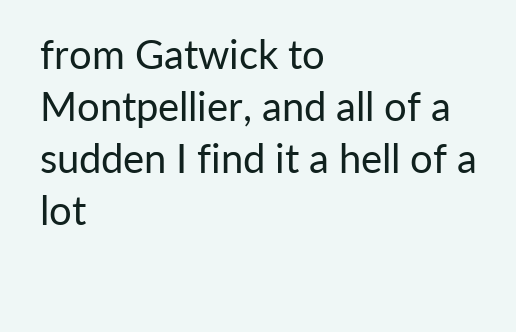from Gatwick to Montpellier, and all of a sudden I find it a hell of a lot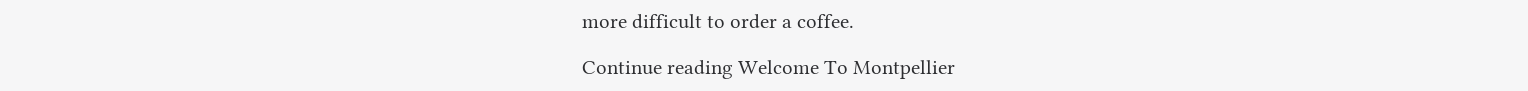more difficult to order a coffee.

Continue reading Welcome To Montpellier